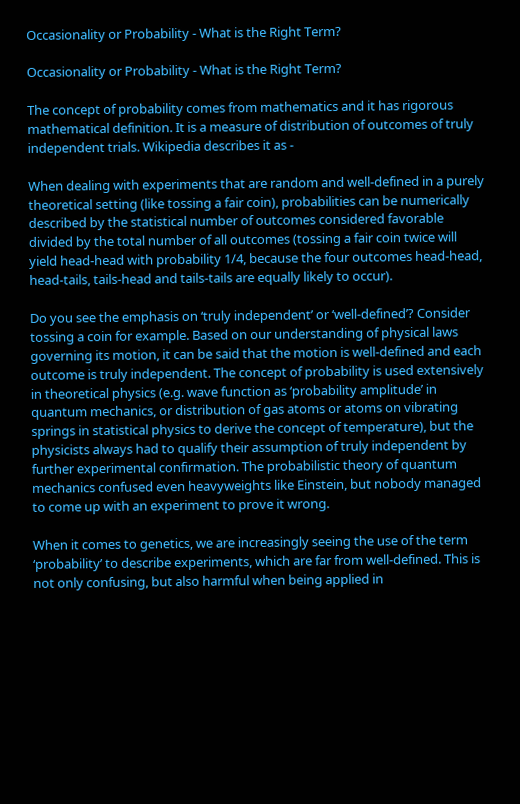Occasionality or Probability - What is the Right Term?

Occasionality or Probability - What is the Right Term?

The concept of probability comes from mathematics and it has rigorous mathematical definition. It is a measure of distribution of outcomes of truly independent trials. Wikipedia describes it as -

When dealing with experiments that are random and well-defined in a purely theoretical setting (like tossing a fair coin), probabilities can be numerically described by the statistical number of outcomes considered favorable divided by the total number of all outcomes (tossing a fair coin twice will yield head-head with probability 1/4, because the four outcomes head-head, head-tails, tails-head and tails-tails are equally likely to occur).

Do you see the emphasis on ‘truly independent’ or ‘well-defined’? Consider tossing a coin for example. Based on our understanding of physical laws governing its motion, it can be said that the motion is well-defined and each outcome is truly independent. The concept of probability is used extensively in theoretical physics (e.g. wave function as ‘probability amplitude’ in quantum mechanics, or distribution of gas atoms or atoms on vibrating springs in statistical physics to derive the concept of temperature), but the physicists always had to qualify their assumption of truly independent by further experimental confirmation. The probabilistic theory of quantum mechanics confused even heavyweights like Einstein, but nobody managed to come up with an experiment to prove it wrong.

When it comes to genetics, we are increasingly seeing the use of the term ‘probability’ to describe experiments, which are far from well-defined. This is not only confusing, but also harmful when being applied in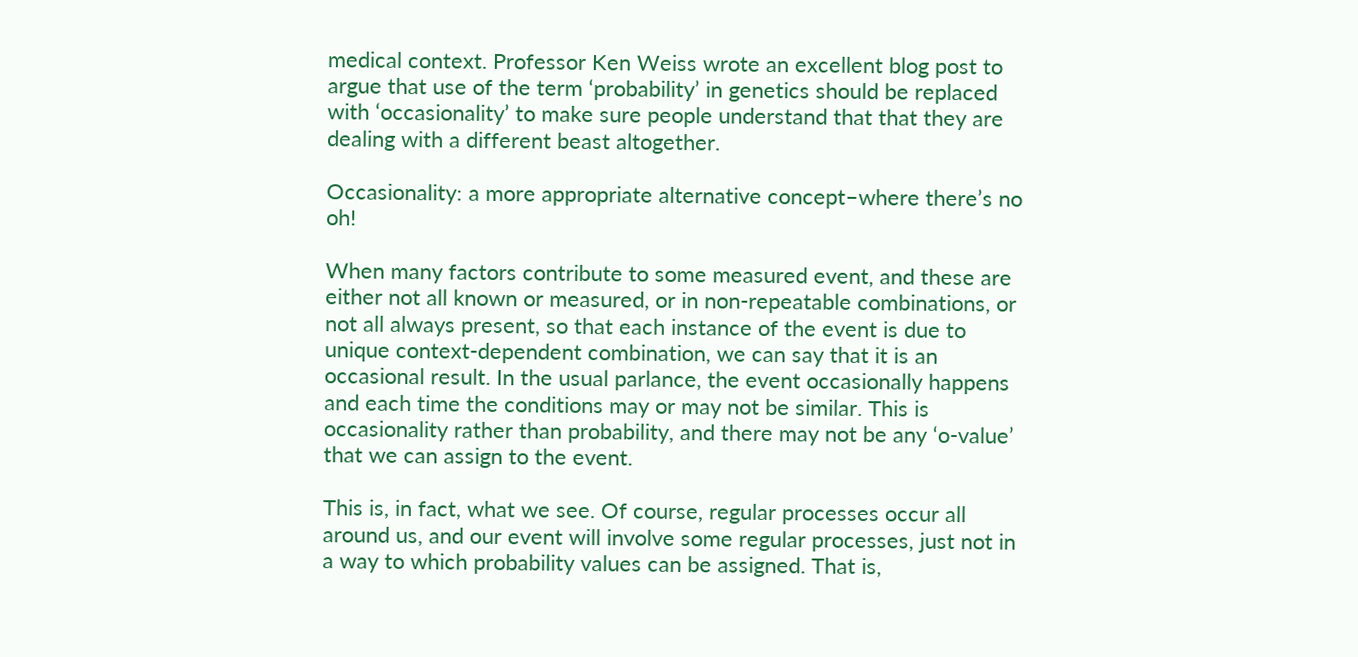medical context. Professor Ken Weiss wrote an excellent blog post to argue that use of the term ‘probability’ in genetics should be replaced with ‘occasionality’ to make sure people understand that that they are dealing with a different beast altogether.

Occasionality: a more appropriate alternative concept–where there’s no oh!

When many factors contribute to some measured event, and these are either not all known or measured, or in non-repeatable combinations, or not all always present, so that each instance of the event is due to unique context-dependent combination, we can say that it is an occasional result. In the usual parlance, the event occasionally happens and each time the conditions may or may not be similar. This is occasionality rather than probability, and there may not be any ‘o-value’ that we can assign to the event.

This is, in fact, what we see. Of course, regular processes occur all around us, and our event will involve some regular processes, just not in a way to which probability values can be assigned. That is,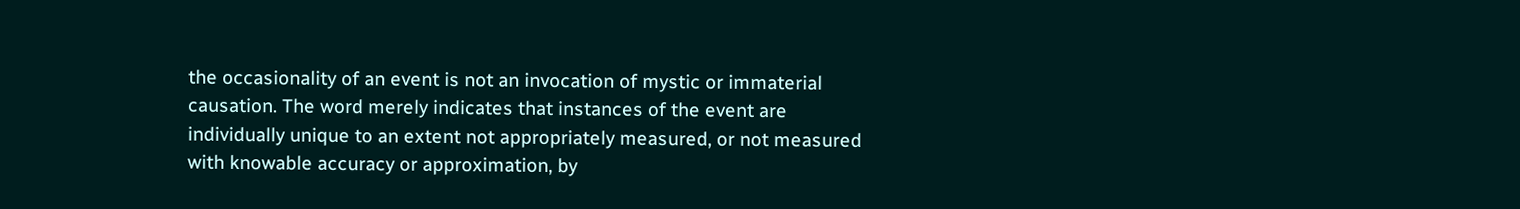the occasionality of an event is not an invocation of mystic or immaterial causation. The word merely indicates that instances of the event are individually unique to an extent not appropriately measured, or not measured with knowable accuracy or approximation, by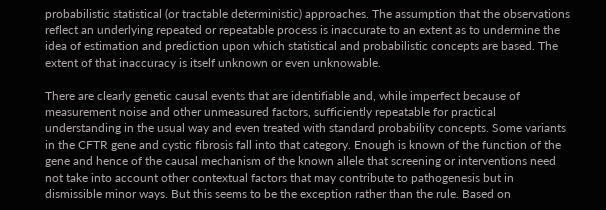probabilistic statistical (or tractable deterministic) approaches. The assumption that the observations reflect an underlying repeated or repeatable process is inaccurate to an extent as to undermine the idea of estimation and prediction upon which statistical and probabilistic concepts are based. The extent of that inaccuracy is itself unknown or even unknowable.

There are clearly genetic causal events that are identifiable and, while imperfect because of measurement noise and other unmeasured factors, sufficiently repeatable for practical understanding in the usual way and even treated with standard probability concepts. Some variants in the CFTR gene and cystic fibrosis fall into that category. Enough is known of the function of the gene and hence of the causal mechanism of the known allele that screening or interventions need not take into account other contextual factors that may contribute to pathogenesis but in dismissible minor ways. But this seems to be the exception rather than the rule. Based on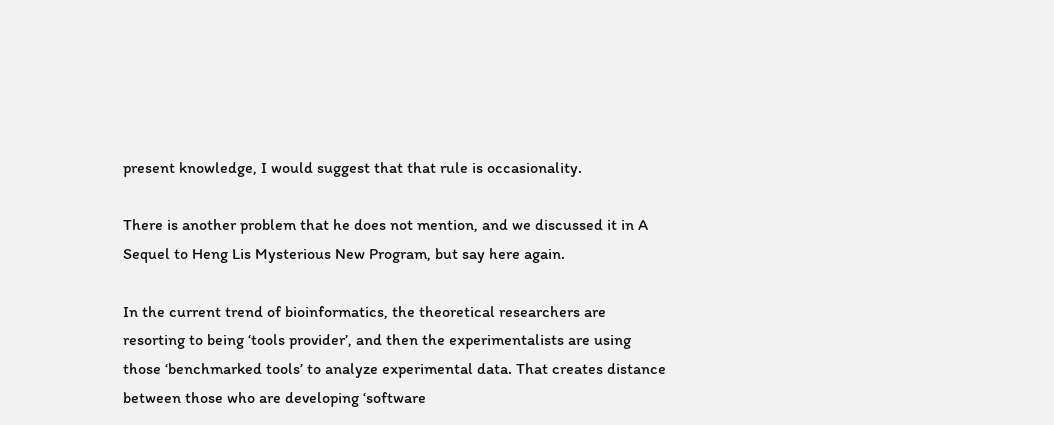present knowledge, I would suggest that that rule is occasionality.

There is another problem that he does not mention, and we discussed it in A Sequel to Heng Lis Mysterious New Program, but say here again.

In the current trend of bioinformatics, the theoretical researchers are resorting to being ‘tools provider’, and then the experimentalists are using those ‘benchmarked tools’ to analyze experimental data. That creates distance between those who are developing ‘software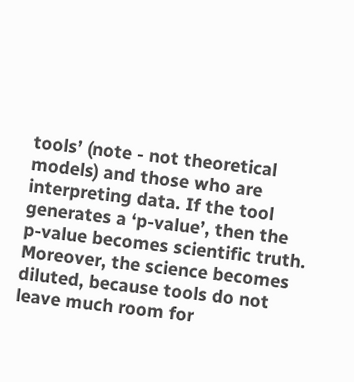tools’ (note - not theoretical models) and those who are interpreting data. If the tool generates a ‘p-value’, then the p-value becomes scientific truth. Moreover, the science becomes diluted, because tools do not leave much room for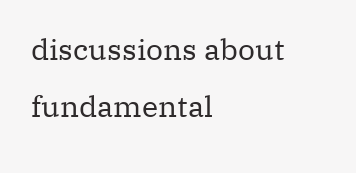discussions about fundamental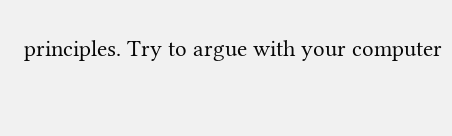principles. Try to argue with your computer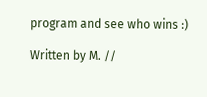program and see who wins :)

Written by M. //